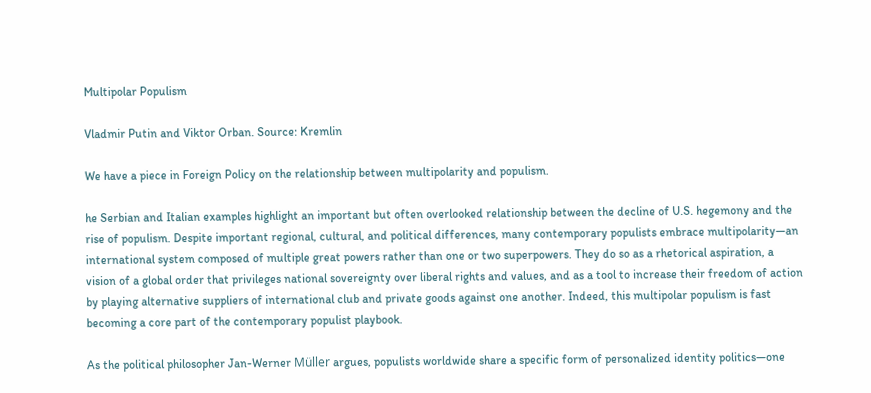Multipolar Populism

Vladmir Putin and Viktor Orban. Source: Kremlin

We have a piece in Foreign Policy on the relationship between multipolarity and populism.

he Serbian and Italian examples highlight an important but often overlooked relationship between the decline of U.S. hegemony and the rise of populism. Despite important regional, cultural, and political differences, many contemporary populists embrace multipolarity—an international system composed of multiple great powers rather than one or two superpowers. They do so as a rhetorical aspiration, a vision of a global order that privileges national sovereignty over liberal rights and values, and as a tool to increase their freedom of action by playing alternative suppliers of international club and private goods against one another. Indeed, this multipolar populism is fast becoming a core part of the contemporary populist playbook.

As the political philosopher Jan-Werner Müller argues, populists worldwide share a specific form of personalized identity politics—one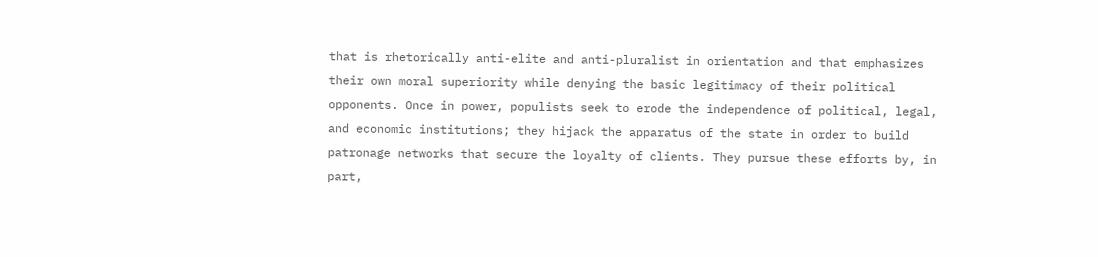that is rhetorically anti-elite and anti-pluralist in orientation and that emphasizes their own moral superiority while denying the basic legitimacy of their political opponents. Once in power, populists seek to erode the independence of political, legal, and economic institutions; they hijack the apparatus of the state in order to build patronage networks that secure the loyalty of clients. They pursue these efforts by, in part,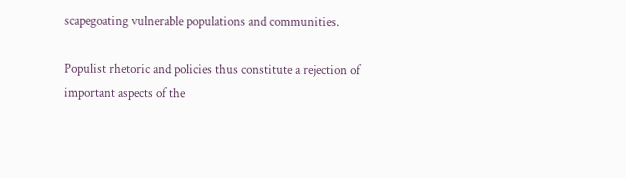scapegoating vulnerable populations and communities.

Populist rhetoric and policies thus constitute a rejection of important aspects of the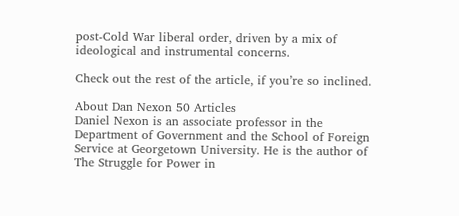post-Cold War liberal order, driven by a mix of ideological and instrumental concerns.

Check out the rest of the article, if you’re so inclined.

About Dan Nexon 50 Articles
Daniel Nexon is an associate professor in the Department of Government and the School of Foreign Service at Georgetown University. He is the author of The Struggle for Power in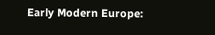Early Modern Europe: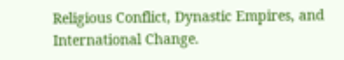Religious Conflict, Dynastic Empires, and International Change.